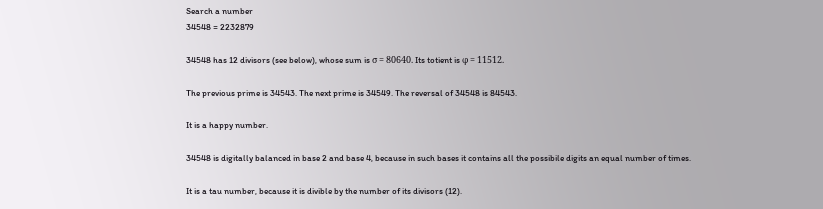Search a number
34548 = 2232879

34548 has 12 divisors (see below), whose sum is σ = 80640. Its totient is φ = 11512.

The previous prime is 34543. The next prime is 34549. The reversal of 34548 is 84543.

It is a happy number.

34548 is digitally balanced in base 2 and base 4, because in such bases it contains all the possibile digits an equal number of times.

It is a tau number, because it is divible by the number of its divisors (12).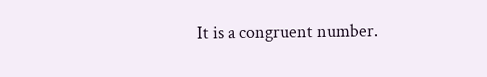It is a congruent number.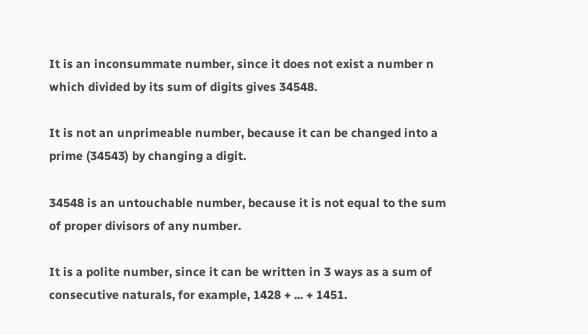It is an inconsummate number, since it does not exist a number n which divided by its sum of digits gives 34548.

It is not an unprimeable number, because it can be changed into a prime (34543) by changing a digit.

34548 is an untouchable number, because it is not equal to the sum of proper divisors of any number.

It is a polite number, since it can be written in 3 ways as a sum of consecutive naturals, for example, 1428 + ... + 1451.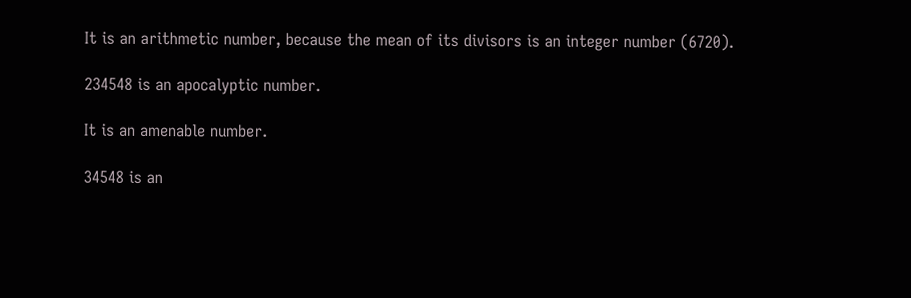It is an arithmetic number, because the mean of its divisors is an integer number (6720).

234548 is an apocalyptic number.

It is an amenable number.

34548 is an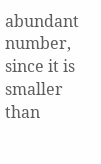abundant number, since it is smaller than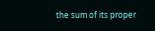the sum of its proper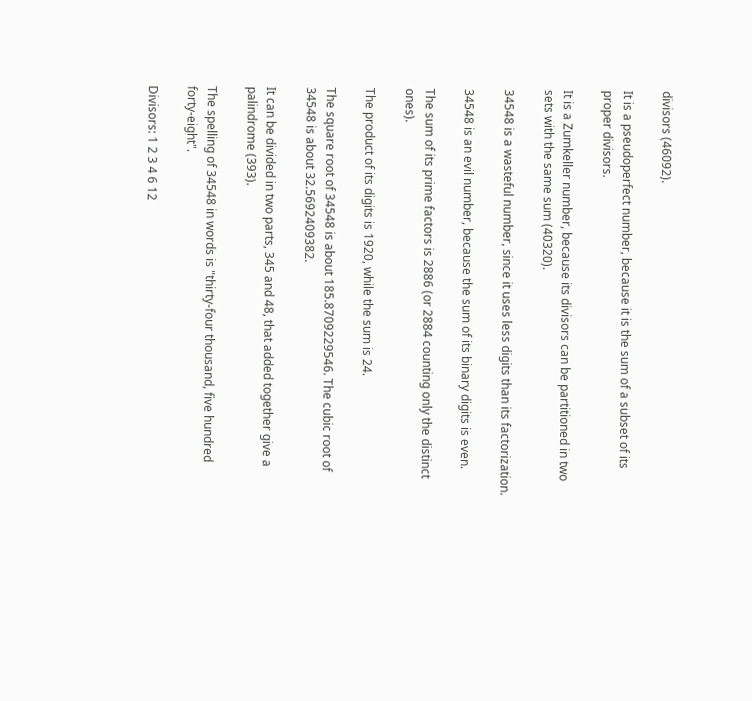divisors (46092).

It is a pseudoperfect number, because it is the sum of a subset of its proper divisors.

It is a Zumkeller number, because its divisors can be partitioned in two sets with the same sum (40320).

34548 is a wasteful number, since it uses less digits than its factorization.

34548 is an evil number, because the sum of its binary digits is even.

The sum of its prime factors is 2886 (or 2884 counting only the distinct ones).

The product of its digits is 1920, while the sum is 24.

The square root of 34548 is about 185.8709229546. The cubic root of 34548 is about 32.5692409382.

It can be divided in two parts, 345 and 48, that added together give a palindrome (393).

The spelling of 34548 in words is "thirty-four thousand, five hundred forty-eight".

Divisors: 1 2 3 4 6 12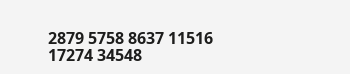2879 5758 8637 11516 17274 34548